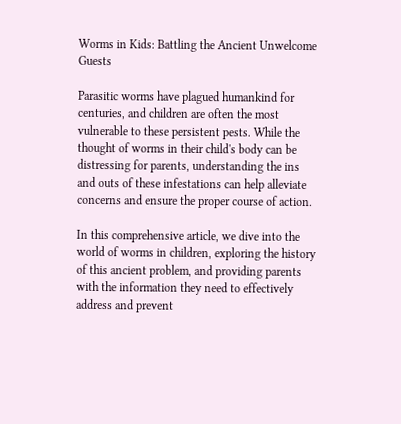Worms in Kids: Battling the Ancient Unwelcome Guests

Parasitic worms have plagued humankind for centuries, and children are often the most vulnerable to these persistent pests. While the thought of worms in their child's body can be distressing for parents, understanding the ins and outs of these infestations can help alleviate concerns and ensure the proper course of action.

In this comprehensive article, we dive into the world of worms in children, exploring the history of this ancient problem, and providing parents with the information they need to effectively address and prevent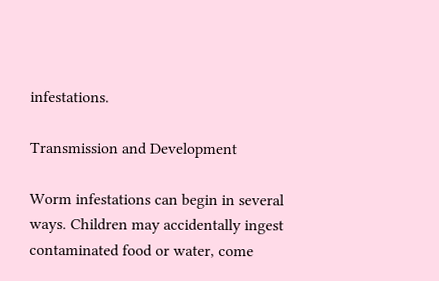infestations.

Transmission and Development

Worm infestations can begin in several ways. Children may accidentally ingest contaminated food or water, come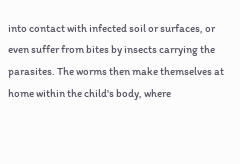into contact with infected soil or surfaces, or even suffer from bites by insects carrying the parasites. The worms then make themselves at home within the child's body, where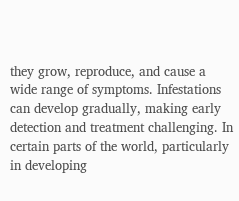they grow, reproduce, and cause a wide range of symptoms. Infestations can develop gradually, making early detection and treatment challenging. In certain parts of the world, particularly in developing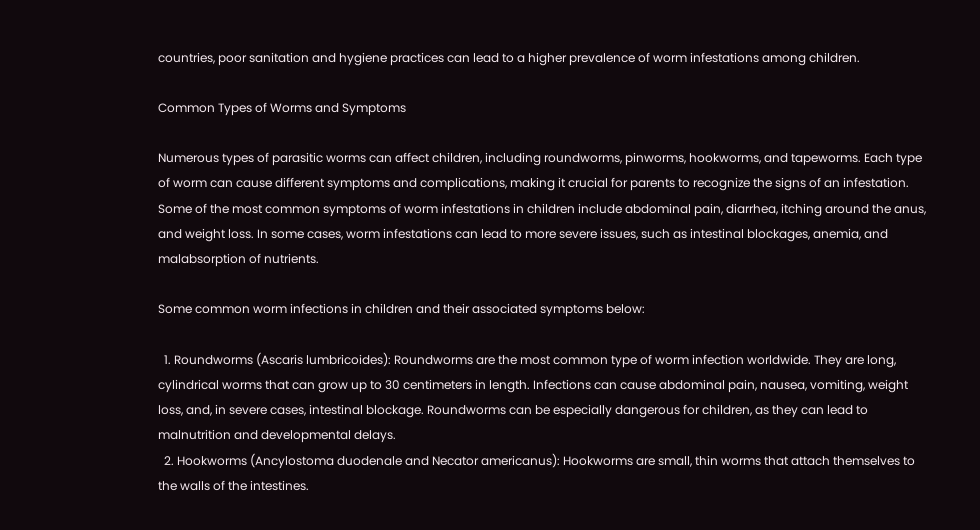countries, poor sanitation and hygiene practices can lead to a higher prevalence of worm infestations among children.

Common Types of Worms and Symptoms

Numerous types of parasitic worms can affect children, including roundworms, pinworms, hookworms, and tapeworms. Each type of worm can cause different symptoms and complications, making it crucial for parents to recognize the signs of an infestation. Some of the most common symptoms of worm infestations in children include abdominal pain, diarrhea, itching around the anus, and weight loss. In some cases, worm infestations can lead to more severe issues, such as intestinal blockages, anemia, and malabsorption of nutrients.

Some common worm infections in children and their associated symptoms below:

  1. Roundworms (Ascaris lumbricoides): Roundworms are the most common type of worm infection worldwide. They are long, cylindrical worms that can grow up to 30 centimeters in length. Infections can cause abdominal pain, nausea, vomiting, weight loss, and, in severe cases, intestinal blockage. Roundworms can be especially dangerous for children, as they can lead to malnutrition and developmental delays.
  2. Hookworms (Ancylostoma duodenale and Necator americanus): Hookworms are small, thin worms that attach themselves to the walls of the intestines.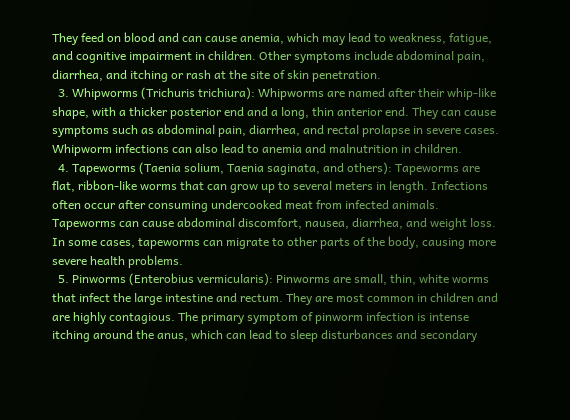They feed on blood and can cause anemia, which may lead to weakness, fatigue, and cognitive impairment in children. Other symptoms include abdominal pain, diarrhea, and itching or rash at the site of skin penetration.
  3. Whipworms (Trichuris trichiura): Whipworms are named after their whip-like shape, with a thicker posterior end and a long, thin anterior end. They can cause symptoms such as abdominal pain, diarrhea, and rectal prolapse in severe cases. Whipworm infections can also lead to anemia and malnutrition in children.
  4. Tapeworms (Taenia solium, Taenia saginata, and others): Tapeworms are flat, ribbon-like worms that can grow up to several meters in length. Infections often occur after consuming undercooked meat from infected animals. Tapeworms can cause abdominal discomfort, nausea, diarrhea, and weight loss. In some cases, tapeworms can migrate to other parts of the body, causing more severe health problems.
  5. Pinworms (Enterobius vermicularis): Pinworms are small, thin, white worms that infect the large intestine and rectum. They are most common in children and are highly contagious. The primary symptom of pinworm infection is intense itching around the anus, which can lead to sleep disturbances and secondary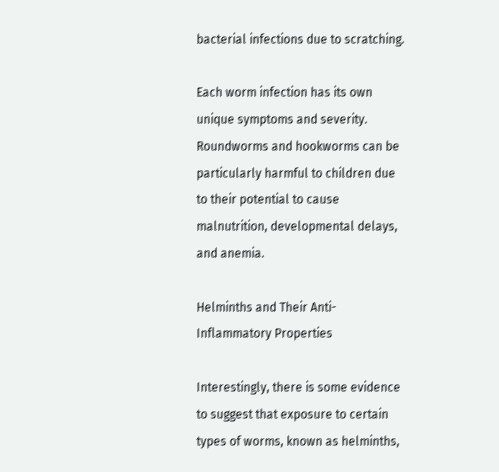bacterial infections due to scratching.

Each worm infection has its own unique symptoms and severity. Roundworms and hookworms can be particularly harmful to children due to their potential to cause malnutrition, developmental delays, and anemia.

Helminths and Their Anti-Inflammatory Properties

Interestingly, there is some evidence to suggest that exposure to certain types of worms, known as helminths,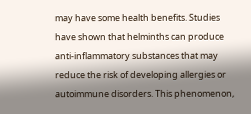may have some health benefits. Studies have shown that helminths can produce anti-inflammatory substances that may reduce the risk of developing allergies or autoimmune disorders. This phenomenon,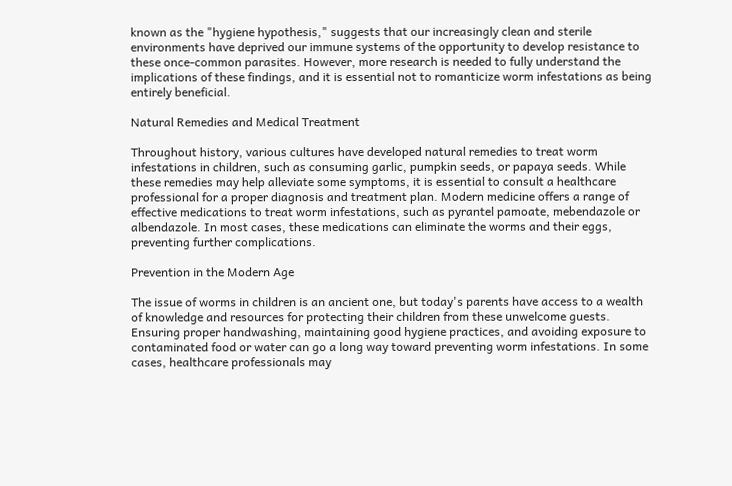known as the "hygiene hypothesis," suggests that our increasingly clean and sterile environments have deprived our immune systems of the opportunity to develop resistance to these once-common parasites. However, more research is needed to fully understand the implications of these findings, and it is essential not to romanticize worm infestations as being entirely beneficial.

Natural Remedies and Medical Treatment

Throughout history, various cultures have developed natural remedies to treat worm infestations in children, such as consuming garlic, pumpkin seeds, or papaya seeds. While these remedies may help alleviate some symptoms, it is essential to consult a healthcare professional for a proper diagnosis and treatment plan. Modern medicine offers a range of effective medications to treat worm infestations, such as pyrantel pamoate, mebendazole or albendazole. In most cases, these medications can eliminate the worms and their eggs, preventing further complications.

Prevention in the Modern Age

The issue of worms in children is an ancient one, but today's parents have access to a wealth of knowledge and resources for protecting their children from these unwelcome guests. Ensuring proper handwashing, maintaining good hygiene practices, and avoiding exposure to contaminated food or water can go a long way toward preventing worm infestations. In some cases, healthcare professionals may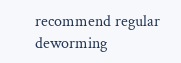recommend regular deworming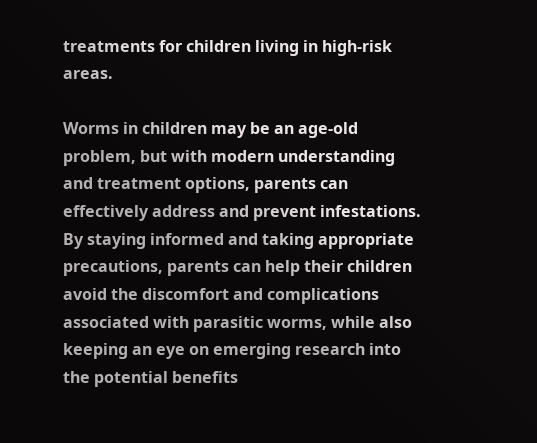treatments for children living in high-risk areas.

Worms in children may be an age-old problem, but with modern understanding and treatment options, parents can effectively address and prevent infestations. By staying informed and taking appropriate precautions, parents can help their children avoid the discomfort and complications associated with parasitic worms, while also keeping an eye on emerging research into the potential benefits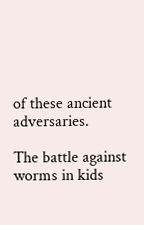of these ancient adversaries.

The battle against worms in kids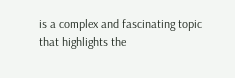is a complex and fascinating topic that highlights the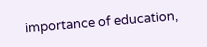importance of education,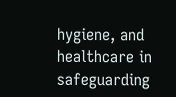hygiene, and healthcare in safeguarding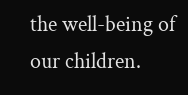the well-being of our children.